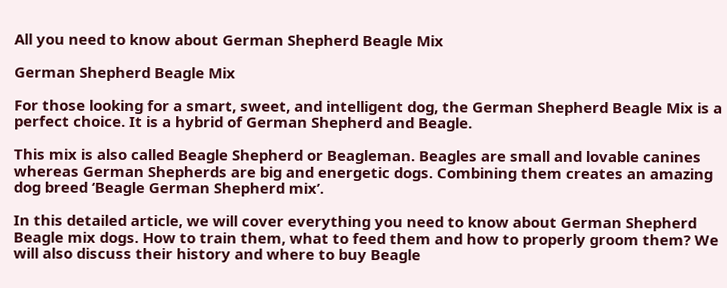All you need to know about German Shepherd Beagle Mix

German Shepherd Beagle Mix

For those looking for a smart, sweet, and intelligent dog, the German Shepherd Beagle Mix is a perfect choice. It is a hybrid of German Shepherd and Beagle.

This mix is also called Beagle Shepherd or Beagleman. Beagles are small and lovable canines whereas German Shepherds are big and energetic dogs. Combining them creates an amazing dog breed ‘Beagle German Shepherd mix’.

In this detailed article, we will cover everything you need to know about German Shepherd Beagle mix dogs. How to train them, what to feed them and how to properly groom them? We will also discuss their history and where to buy Beagle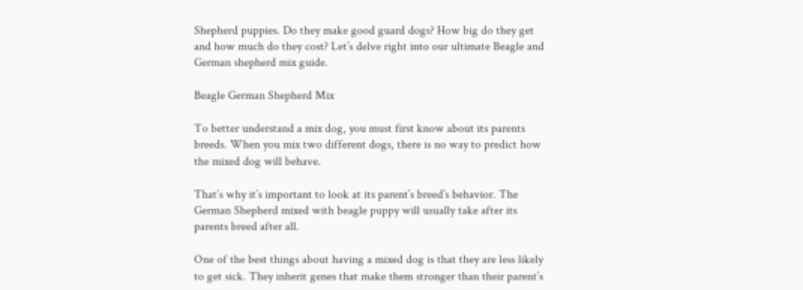Shepherd puppies. Do they make good guard dogs? How big do they get and how much do they cost? Let’s delve right into our ultimate Beagle and German shepherd mix guide.

Beagle German Shepherd Mix

To better understand a mix dog, you must first know about its parents breeds. When you mix two different dogs, there is no way to predict how the mixed dog will behave.

That’s why it’s important to look at its parent’s breed’s behavior. The German Shepherd mixed with beagle puppy will usually take after its parents breed after all.

One of the best things about having a mixed dog is that they are less likely to get sick. They inherit genes that make them stronger than their parent’s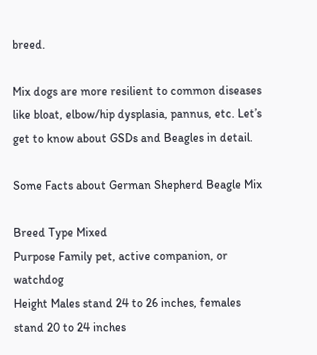breed.

Mix dogs are more resilient to common diseases like bloat, elbow/hip dysplasia, pannus, etc. Let’s get to know about GSDs and Beagles in detail.

Some Facts about German Shepherd Beagle Mix

Breed Type Mixed
Purpose Family pet, active companion, or watchdog
Height Males stand 24 to 26 inches, females stand 20 to 24 inches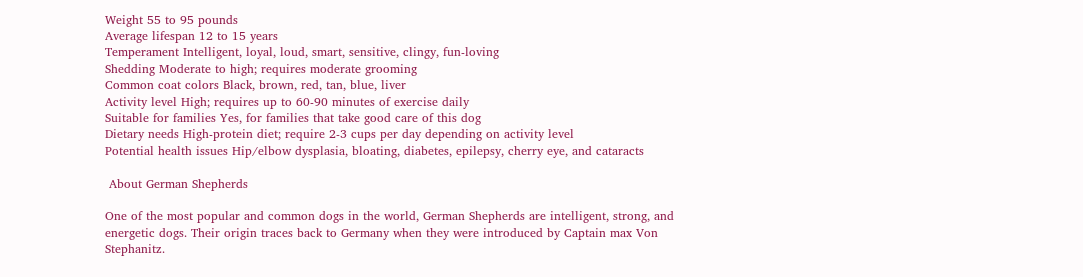Weight 55 to 95 pounds
Average lifespan 12 to 15 years
Temperament Intelligent, loyal, loud, smart, sensitive, clingy, fun-loving
Shedding Moderate to high; requires moderate grooming
Common coat colors Black, brown, red, tan, blue, liver
Activity level High; requires up to 60-90 minutes of exercise daily
Suitable for families Yes, for families that take good care of this dog
Dietary needs High-protein diet; require 2-3 cups per day depending on activity level
Potential health issues Hip/elbow dysplasia, bloating, diabetes, epilepsy, cherry eye, and cataracts

 About German Shepherds

One of the most popular and common dogs in the world, German Shepherds are intelligent, strong, and energetic dogs. Their origin traces back to Germany when they were introduced by Captain max Von Stephanitz.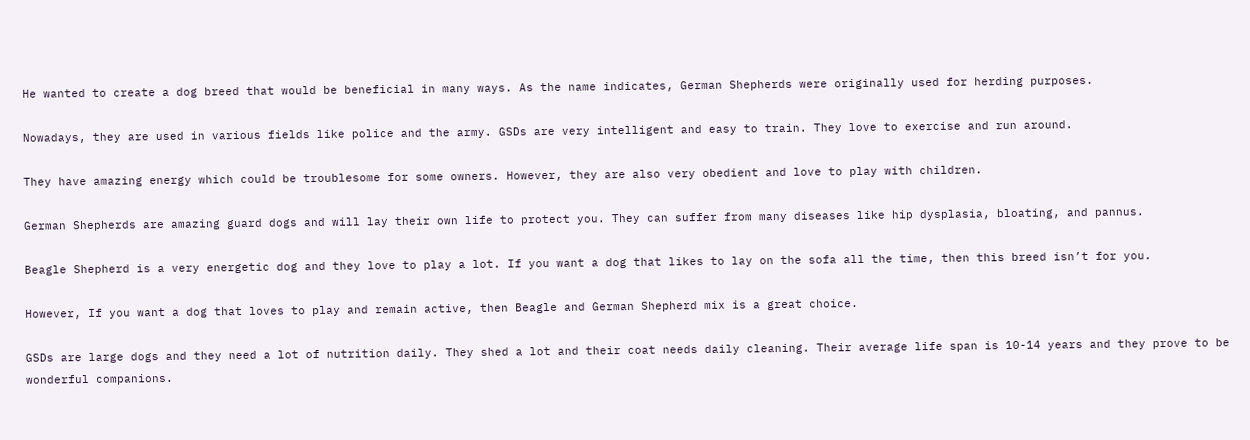He wanted to create a dog breed that would be beneficial in many ways. As the name indicates, German Shepherds were originally used for herding purposes.

Nowadays, they are used in various fields like police and the army. GSDs are very intelligent and easy to train. They love to exercise and run around.

They have amazing energy which could be troublesome for some owners. However, they are also very obedient and love to play with children.

German Shepherds are amazing guard dogs and will lay their own life to protect you. They can suffer from many diseases like hip dysplasia, bloating, and pannus.

Beagle Shepherd is a very energetic dog and they love to play a lot. If you want a dog that likes to lay on the sofa all the time, then this breed isn’t for you.

However, If you want a dog that loves to play and remain active, then Beagle and German Shepherd mix is a great choice.

GSDs are large dogs and they need a lot of nutrition daily. They shed a lot and their coat needs daily cleaning. Their average life span is 10-14 years and they prove to be wonderful companions.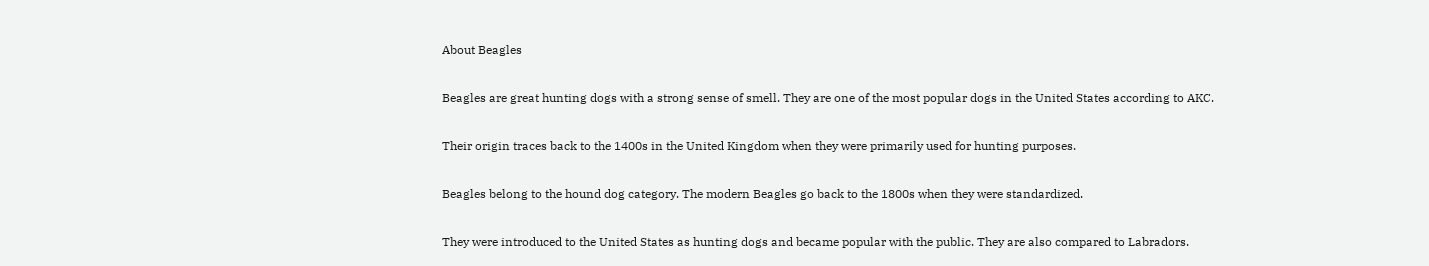About Beagles

Beagles are great hunting dogs with a strong sense of smell. They are one of the most popular dogs in the United States according to AKC.

Their origin traces back to the 1400s in the United Kingdom when they were primarily used for hunting purposes.

Beagles belong to the hound dog category. The modern Beagles go back to the 1800s when they were standardized.

They were introduced to the United States as hunting dogs and became popular with the public. They are also compared to Labradors.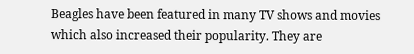Beagles have been featured in many TV shows and movies which also increased their popularity. They are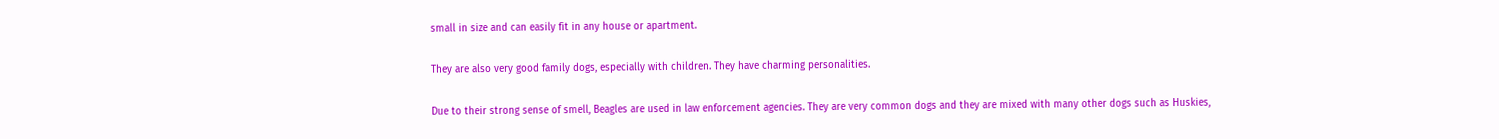small in size and can easily fit in any house or apartment.

They are also very good family dogs, especially with children. They have charming personalities.

Due to their strong sense of smell, Beagles are used in law enforcement agencies. They are very common dogs and they are mixed with many other dogs such as Huskies,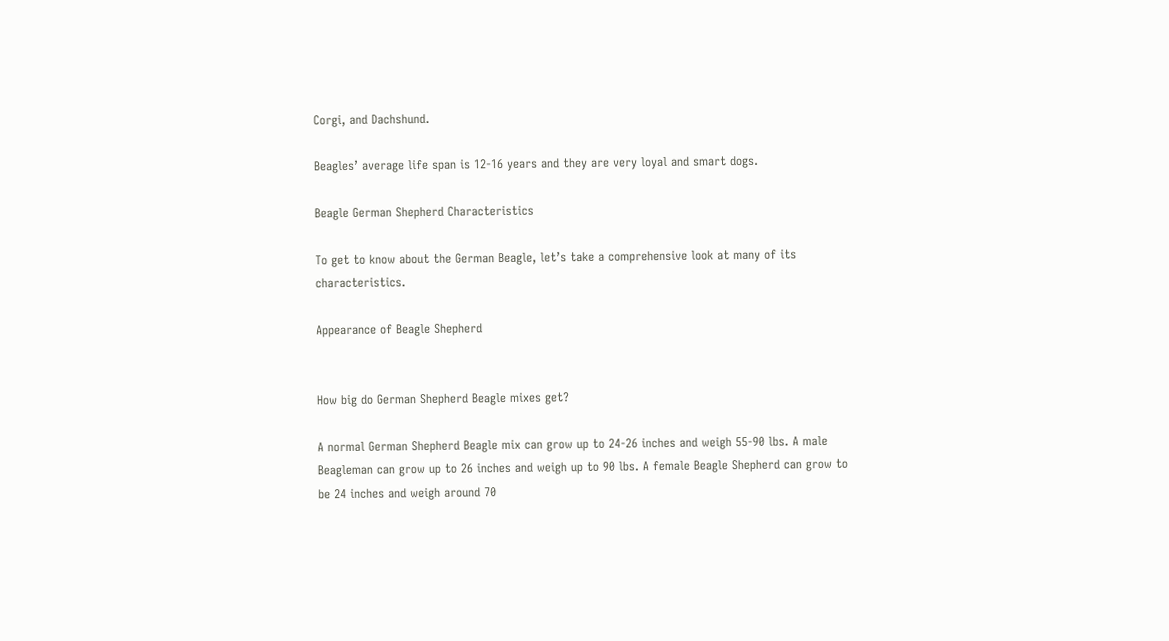Corgi, and Dachshund.

Beagles’ average life span is 12-16 years and they are very loyal and smart dogs.

Beagle German Shepherd Characteristics

To get to know about the German Beagle, let’s take a comprehensive look at many of its characteristics.

Appearance of Beagle Shepherd


How big do German Shepherd Beagle mixes get?

A normal German Shepherd Beagle mix can grow up to 24-26 inches and weigh 55-90 lbs. A male Beagleman can grow up to 26 inches and weigh up to 90 lbs. A female Beagle Shepherd can grow to be 24 inches and weigh around 70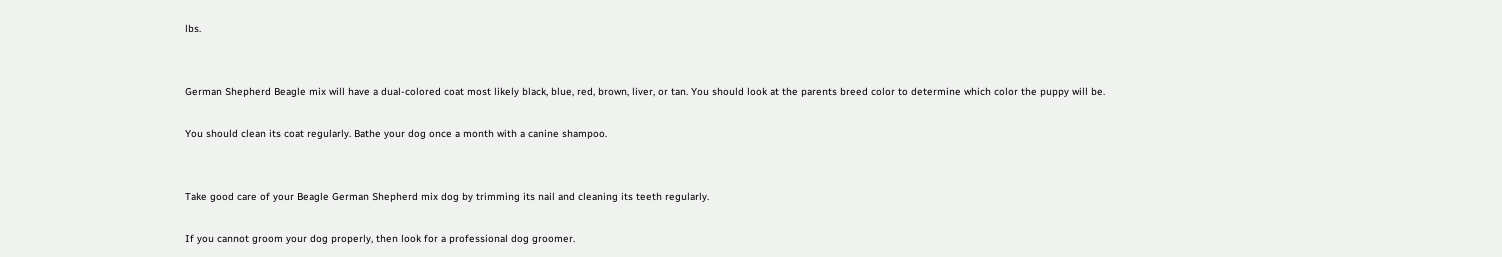lbs.


German Shepherd Beagle mix will have a dual-colored coat most likely black, blue, red, brown, liver, or tan. You should look at the parents breed color to determine which color the puppy will be.

You should clean its coat regularly. Bathe your dog once a month with a canine shampoo.


Take good care of your Beagle German Shepherd mix dog by trimming its nail and cleaning its teeth regularly.

If you cannot groom your dog properly, then look for a professional dog groomer.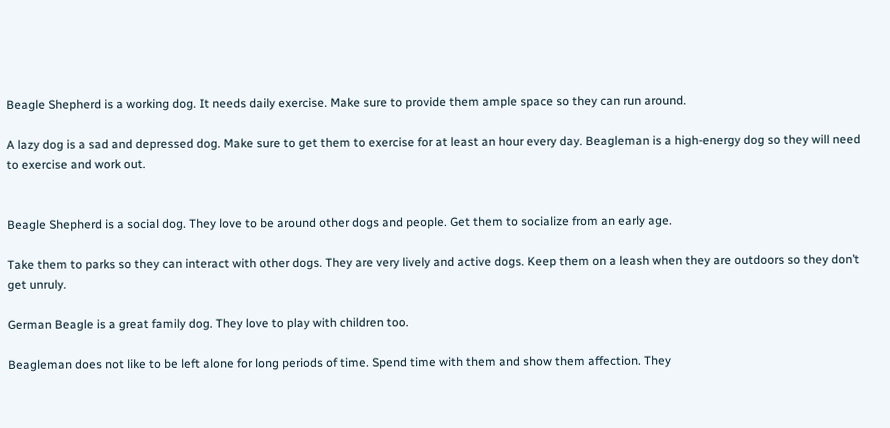Beagle Shepherd is a working dog. It needs daily exercise. Make sure to provide them ample space so they can run around.

A lazy dog is a sad and depressed dog. Make sure to get them to exercise for at least an hour every day. Beagleman is a high-energy dog so they will need to exercise and work out.


Beagle Shepherd is a social dog. They love to be around other dogs and people. Get them to socialize from an early age.

Take them to parks so they can interact with other dogs. They are very lively and active dogs. Keep them on a leash when they are outdoors so they don’t get unruly.

German Beagle is a great family dog. They love to play with children too.

Beagleman does not like to be left alone for long periods of time. Spend time with them and show them affection. They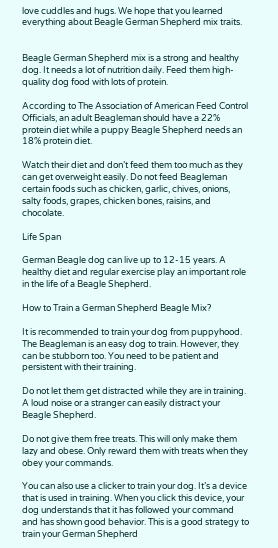love cuddles and hugs. We hope that you learned everything about Beagle German Shepherd mix traits.


Beagle German Shepherd mix is a strong and healthy dog. It needs a lot of nutrition daily. Feed them high-quality dog food with lots of protein.

According to The Association of American Feed Control Officials, an adult Beagleman should have a 22% protein diet while a puppy Beagle Shepherd needs an 18% protein diet.

Watch their diet and don’t feed them too much as they can get overweight easily. Do not feed Beagleman certain foods such as chicken, garlic, chives, onions, salty foods, grapes, chicken bones, raisins, and chocolate.

Life Span

German Beagle dog can live up to 12-15 years. A healthy diet and regular exercise play an important role in the life of a Beagle Shepherd.

How to Train a German Shepherd Beagle Mix?

It is recommended to train your dog from puppyhood. The Beagleman is an easy dog to train. However, they can be stubborn too. You need to be patient and persistent with their training.

Do not let them get distracted while they are in training. A loud noise or a stranger can easily distract your Beagle Shepherd.

Do not give them free treats. This will only make them lazy and obese. Only reward them with treats when they obey your commands.

You can also use a clicker to train your dog. It’s a device that is used in training. When you click this device, your dog understands that it has followed your command and has shown good behavior. This is a good strategy to train your German Shepherd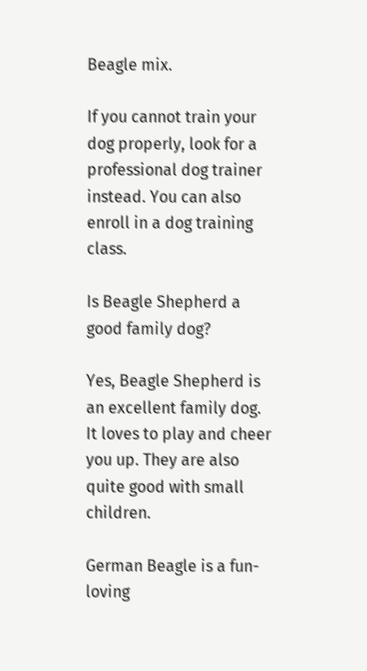Beagle mix.

If you cannot train your dog properly, look for a professional dog trainer instead. You can also enroll in a dog training class.

Is Beagle Shepherd a good family dog?

Yes, Beagle Shepherd is an excellent family dog. It loves to play and cheer you up. They are also quite good with small children.

German Beagle is a fun-loving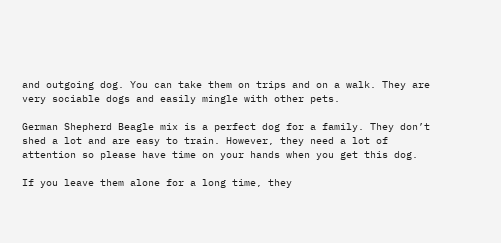and outgoing dog. You can take them on trips and on a walk. They are very sociable dogs and easily mingle with other pets.

German Shepherd Beagle mix is a perfect dog for a family. They don’t shed a lot and are easy to train. However, they need a lot of attention so please have time on your hands when you get this dog.

If you leave them alone for a long time, they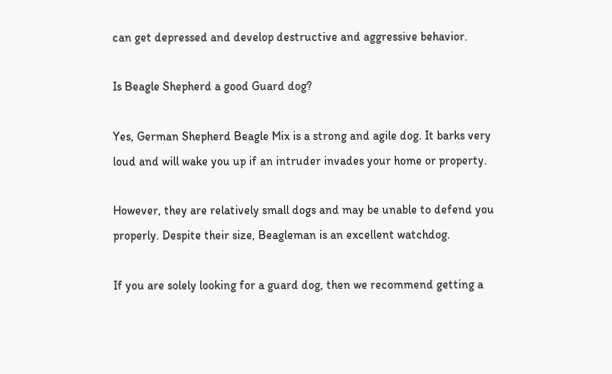can get depressed and develop destructive and aggressive behavior.

Is Beagle Shepherd a good Guard dog?

Yes, German Shepherd Beagle Mix is a strong and agile dog. It barks very loud and will wake you up if an intruder invades your home or property.

However, they are relatively small dogs and may be unable to defend you properly. Despite their size, Beagleman is an excellent watchdog.

If you are solely looking for a guard dog, then we recommend getting a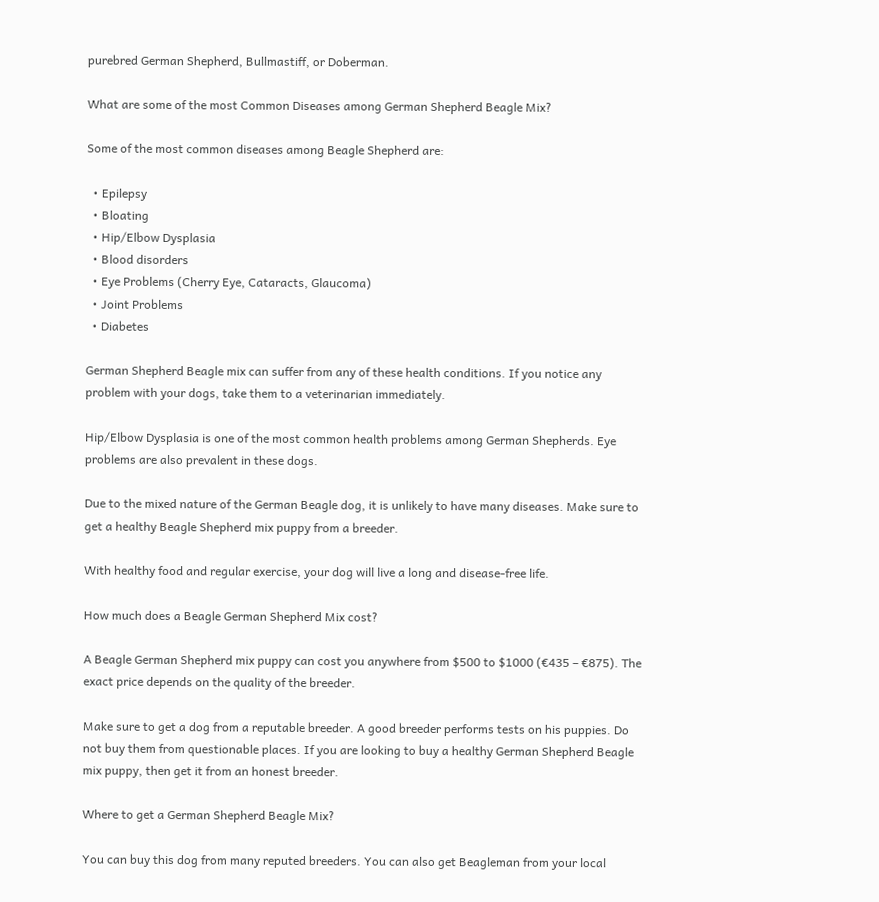purebred German Shepherd, Bullmastiff, or Doberman.

What are some of the most Common Diseases among German Shepherd Beagle Mix?

Some of the most common diseases among Beagle Shepherd are:

  • Epilepsy
  • Bloating
  • Hip/Elbow Dysplasia
  • Blood disorders
  • Eye Problems (Cherry Eye, Cataracts, Glaucoma)
  • Joint Problems
  • Diabetes

German Shepherd Beagle mix can suffer from any of these health conditions. If you notice any problem with your dogs, take them to a veterinarian immediately.

Hip/Elbow Dysplasia is one of the most common health problems among German Shepherds. Eye problems are also prevalent in these dogs.

Due to the mixed nature of the German Beagle dog, it is unlikely to have many diseases. Make sure to get a healthy Beagle Shepherd mix puppy from a breeder.

With healthy food and regular exercise, your dog will live a long and disease-free life.

How much does a Beagle German Shepherd Mix cost?

A Beagle German Shepherd mix puppy can cost you anywhere from $500 to $1000 (€435 – €875). The exact price depends on the quality of the breeder.

Make sure to get a dog from a reputable breeder. A good breeder performs tests on his puppies. Do not buy them from questionable places. If you are looking to buy a healthy German Shepherd Beagle mix puppy, then get it from an honest breeder.

Where to get a German Shepherd Beagle Mix?

You can buy this dog from many reputed breeders. You can also get Beagleman from your local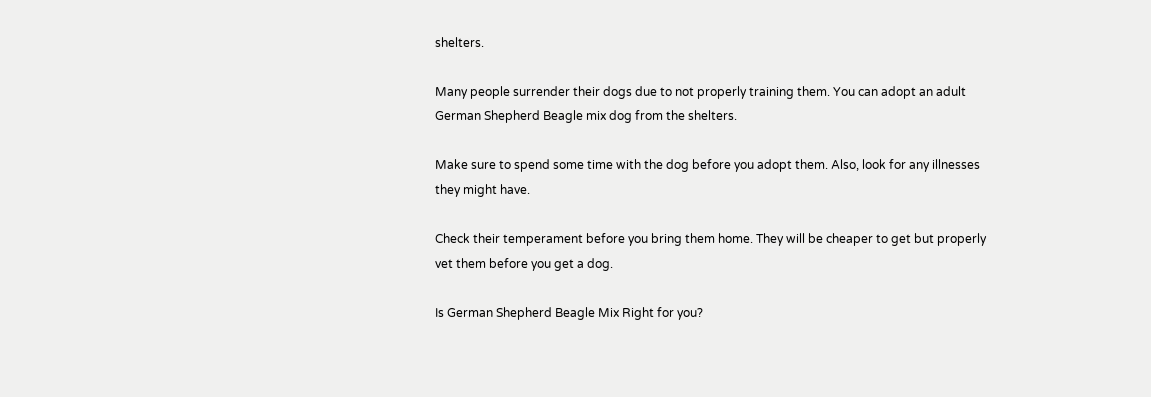shelters.

Many people surrender their dogs due to not properly training them. You can adopt an adult German Shepherd Beagle mix dog from the shelters.

Make sure to spend some time with the dog before you adopt them. Also, look for any illnesses they might have.

Check their temperament before you bring them home. They will be cheaper to get but properly vet them before you get a dog.

Is German Shepherd Beagle Mix Right for you?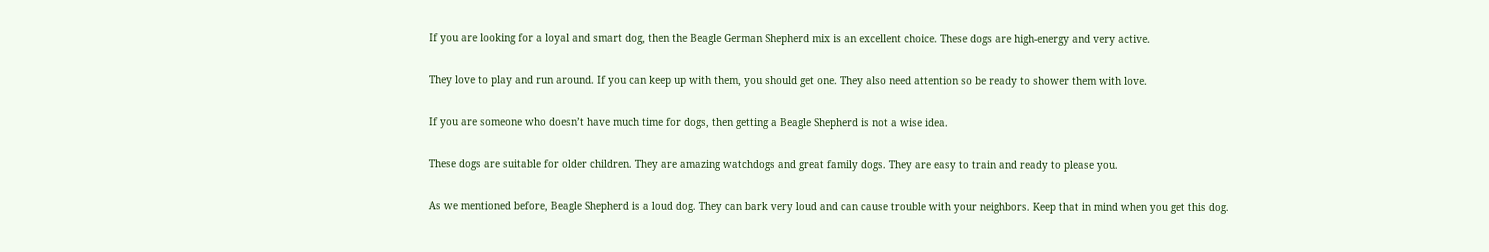If you are looking for a loyal and smart dog, then the Beagle German Shepherd mix is an excellent choice. These dogs are high-energy and very active.

They love to play and run around. If you can keep up with them, you should get one. They also need attention so be ready to shower them with love.

If you are someone who doesn’t have much time for dogs, then getting a Beagle Shepherd is not a wise idea.

These dogs are suitable for older children. They are amazing watchdogs and great family dogs. They are easy to train and ready to please you.

As we mentioned before, Beagle Shepherd is a loud dog. They can bark very loud and can cause trouble with your neighbors. Keep that in mind when you get this dog.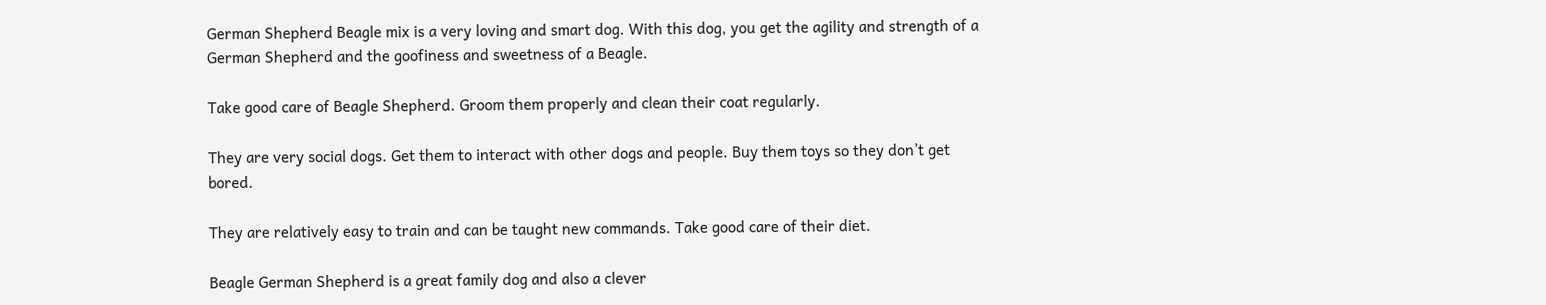German Shepherd Beagle mix is a very loving and smart dog. With this dog, you get the agility and strength of a German Shepherd and the goofiness and sweetness of a Beagle.

Take good care of Beagle Shepherd. Groom them properly and clean their coat regularly.

They are very social dogs. Get them to interact with other dogs and people. Buy them toys so they don’t get bored.

They are relatively easy to train and can be taught new commands. Take good care of their diet.

Beagle German Shepherd is a great family dog and also a clever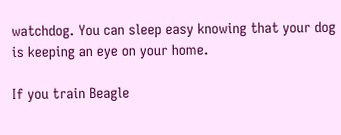watchdog. You can sleep easy knowing that your dog is keeping an eye on your home.

If you train Beagle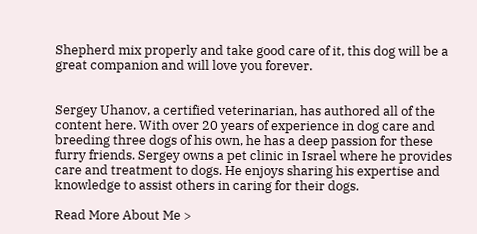Shepherd mix properly and take good care of it, this dog will be a great companion and will love you forever.


Sergey Uhanov, a certified veterinarian, has authored all of the content here. With over 20 years of experience in dog care and breeding three dogs of his own, he has a deep passion for these furry friends. Sergey owns a pet clinic in Israel where he provides care and treatment to dogs. He enjoys sharing his expertise and knowledge to assist others in caring for their dogs.

Read More About Me >